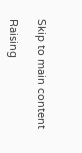Skip to main content

Raising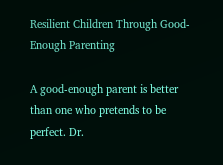Resilient Children Through Good-Enough Parenting

A good-enough parent is better than one who pretends to be perfect. Dr.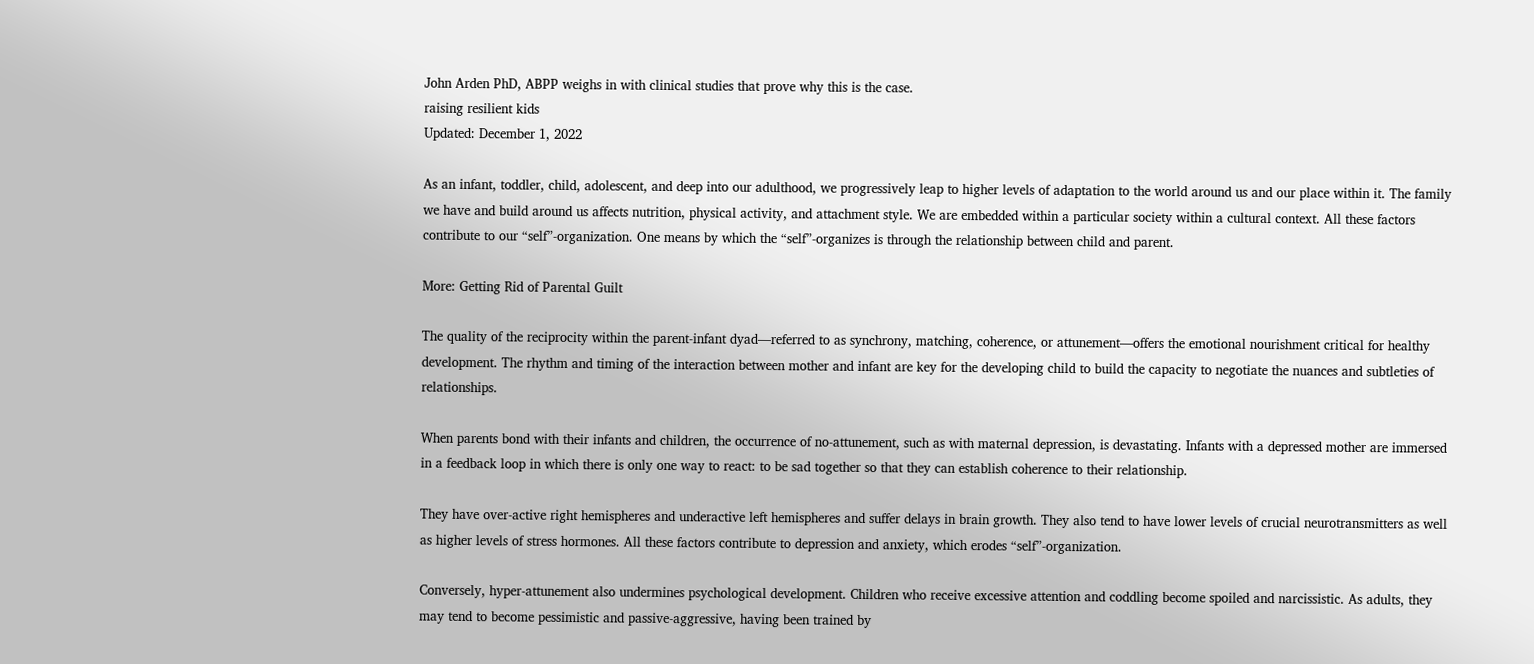John Arden PhD, ABPP weighs in with clinical studies that prove why this is the case.
raising resilient kids
Updated: December 1, 2022

As an infant, toddler, child, adolescent, and deep into our adulthood, we progressively leap to higher levels of adaptation to the world around us and our place within it. The family we have and build around us affects nutrition, physical activity, and attachment style. We are embedded within a particular society within a cultural context. All these factors contribute to our “self”-organization. One means by which the “self”-organizes is through the relationship between child and parent.

More: Getting Rid of Parental Guilt

The quality of the reciprocity within the parent-infant dyad—referred to as synchrony, matching, coherence, or attunement—offers the emotional nourishment critical for healthy development. The rhythm and timing of the interaction between mother and infant are key for the developing child to build the capacity to negotiate the nuances and subtleties of relationships.

When parents bond with their infants and children, the occurrence of no-attunement, such as with maternal depression, is devastating. Infants with a depressed mother are immersed in a feedback loop in which there is only one way to react: to be sad together so that they can establish coherence to their relationship.

They have over-active right hemispheres and underactive left hemispheres and suffer delays in brain growth. They also tend to have lower levels of crucial neurotransmitters as well as higher levels of stress hormones. All these factors contribute to depression and anxiety, which erodes “self”-organization.

Conversely, hyper-attunement also undermines psychological development. Children who receive excessive attention and coddling become spoiled and narcissistic. As adults, they may tend to become pessimistic and passive-aggressive, having been trained by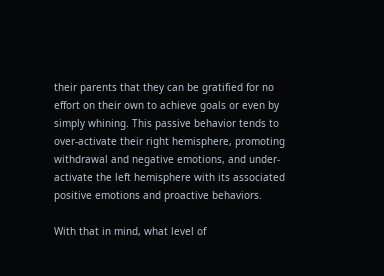their parents that they can be gratified for no effort on their own to achieve goals or even by simply whining. This passive behavior tends to over-activate their right hemisphere, promoting withdrawal and negative emotions, and under-activate the left hemisphere with its associated positive emotions and proactive behaviors.

With that in mind, what level of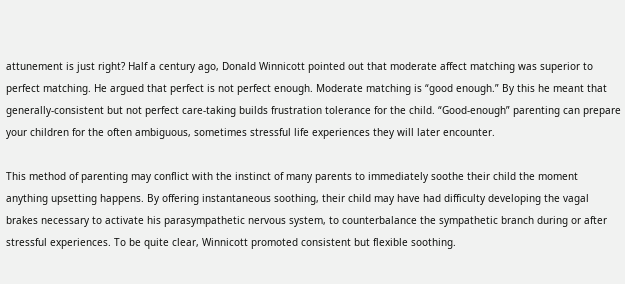attunement is just right? Half a century ago, Donald Winnicott pointed out that moderate affect matching was superior to perfect matching. He argued that perfect is not perfect enough. Moderate matching is “good enough.” By this he meant that generally-consistent but not perfect care-taking builds frustration tolerance for the child. “Good-enough” parenting can prepare your children for the often ambiguous, sometimes stressful life experiences they will later encounter.

This method of parenting may conflict with the instinct of many parents to immediately soothe their child the moment anything upsetting happens. By offering instantaneous soothing, their child may have had difficulty developing the vagal brakes necessary to activate his parasympathetic nervous system, to counterbalance the sympathetic branch during or after stressful experiences. To be quite clear, Winnicott promoted consistent but flexible soothing.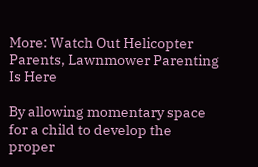More: Watch Out Helicopter Parents, Lawnmower Parenting Is Here

By allowing momentary space for a child to develop the proper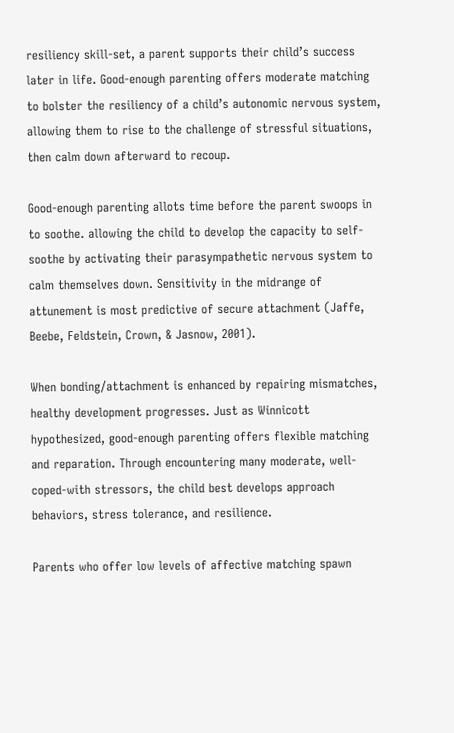resiliency skill-set, a parent supports their child’s success later in life. Good-enough parenting offers moderate matching to bolster the resiliency of a child’s autonomic nervous system, allowing them to rise to the challenge of stressful situations, then calm down afterward to recoup.

Good-enough parenting allots time before the parent swoops in to soothe. allowing the child to develop the capacity to self-soothe by activating their parasympathetic nervous system to calm themselves down. Sensitivity in the midrange of attunement is most predictive of secure attachment (Jaffe, Beebe, Feldstein, Crown, & Jasnow, 2001).

When bonding/attachment is enhanced by repairing mismatches, healthy development progresses. Just as Winnicott hypothesized, good-enough parenting offers flexible matching and reparation. Through encountering many moderate, well-coped-with stressors, the child best develops approach behaviors, stress tolerance, and resilience.

Parents who offer low levels of affective matching spawn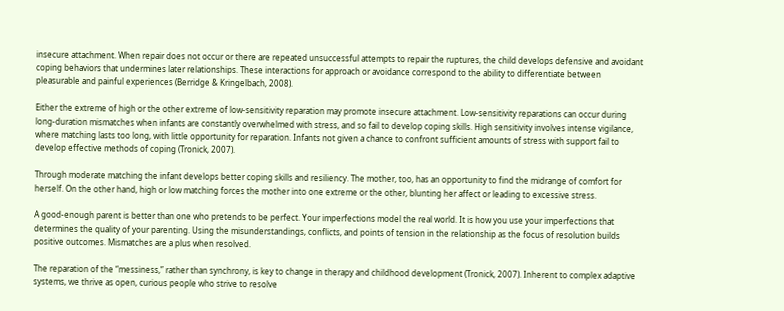insecure attachment. When repair does not occur or there are repeated unsuccessful attempts to repair the ruptures, the child develops defensive and avoidant coping behaviors that undermines later relationships. These interactions for approach or avoidance correspond to the ability to differentiate between pleasurable and painful experiences (Berridge & Kringelbach, 2008).

Either the extreme of high or the other extreme of low-sensitivity reparation may promote insecure attachment. Low-sensitivity reparations can occur during long-duration mismatches when infants are constantly overwhelmed with stress, and so fail to develop coping skills. High sensitivity involves intense vigilance, where matching lasts too long, with little opportunity for reparation. Infants not given a chance to confront sufficient amounts of stress with support fail to develop effective methods of coping (Tronick, 2007).

Through moderate matching the infant develops better coping skills and resiliency. The mother, too, has an opportunity to find the midrange of comfort for herself. On the other hand, high or low matching forces the mother into one extreme or the other, blunting her affect or leading to excessive stress.

A good-enough parent is better than one who pretends to be perfect. Your imperfections model the real world. It is how you use your imperfections that determines the quality of your parenting. Using the misunderstandings, conflicts, and points of tension in the relationship as the focus of resolution builds positive outcomes. Mismatches are a plus when resolved.

The reparation of the “messiness,” rather than synchrony, is key to change in therapy and childhood development (Tronick, 2007). Inherent to complex adaptive systems, we thrive as open, curious people who strive to resolve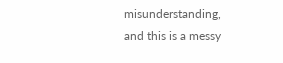misunderstanding, and this is a messy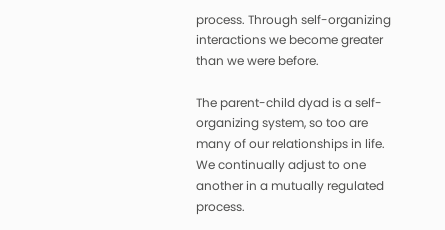process. Through self-organizing interactions we become greater than we were before.

The parent-child dyad is a self-organizing system, so too are many of our relationships in life. We continually adjust to one another in a mutually regulated process.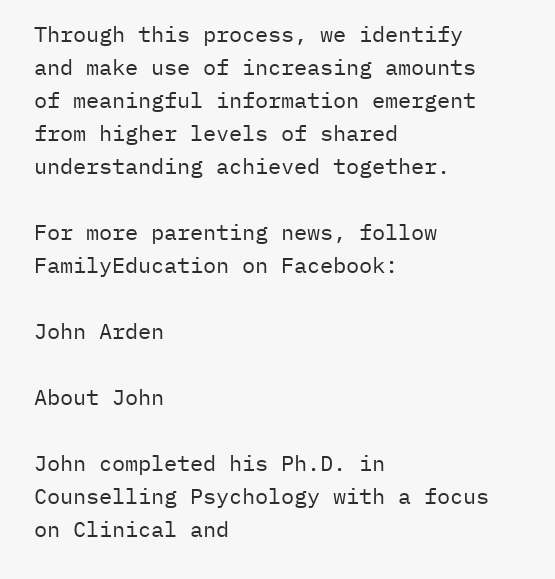Through this process, we identify and make use of increasing amounts of meaningful information emergent from higher levels of shared understanding achieved together.

For more parenting news, follow FamilyEducation on Facebook:

John Arden

About John

John completed his Ph.D. in Counselling Psychology with a focus on Clinical and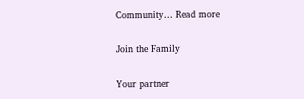Community… Read more

Join the Family

Your partner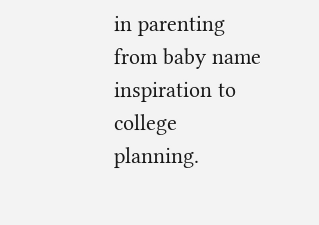in parenting from baby name inspiration to college planning.